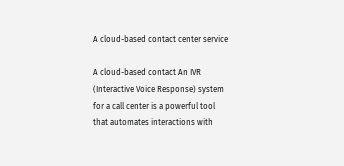A cloud-based contact center service

A cloud-based contact An IVR (Interactive Voice Response) system for a call center is a powerful tool that automates interactions with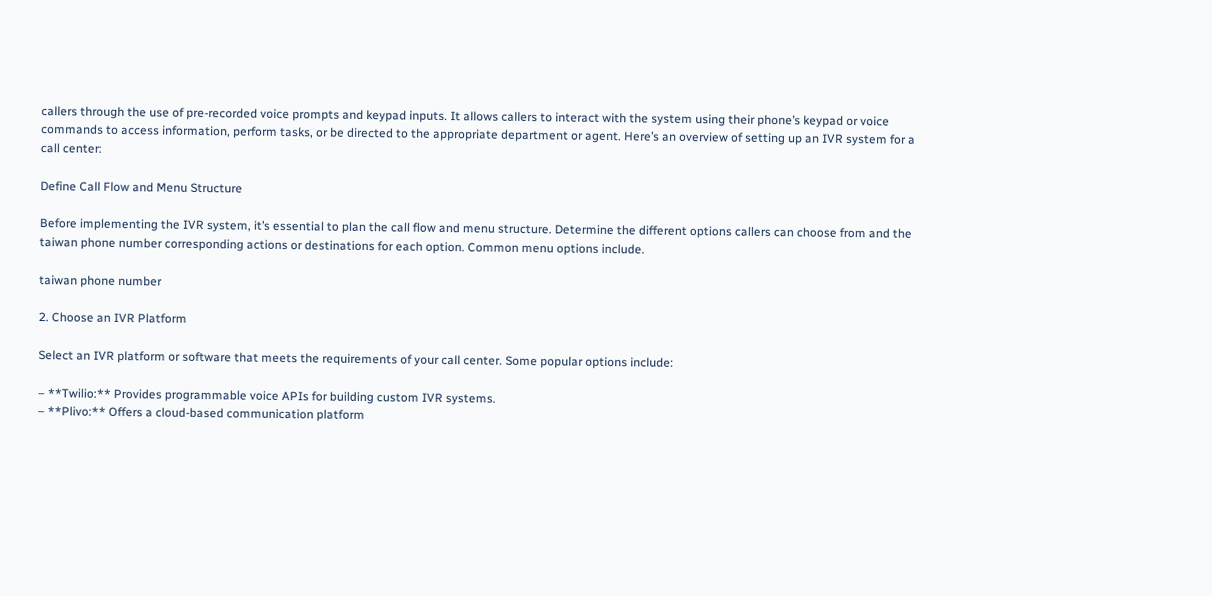callers through the use of pre-recorded voice prompts and keypad inputs. It allows callers to interact with the system using their phone’s keypad or voice commands to access information, perform tasks, or be directed to the appropriate department or agent. Here’s an overview of setting up an IVR system for a call center:

Define Call Flow and Menu Structure

Before implementing the IVR system, it’s essential to plan the call flow and menu structure. Determine the different options callers can choose from and the taiwan phone number corresponding actions or destinations for each option. Common menu options include.

taiwan phone number

2. Choose an IVR Platform

Select an IVR platform or software that meets the requirements of your call center. Some popular options include:

– **Twilio:** Provides programmable voice APIs for building custom IVR systems.
– **Plivo:** Offers a cloud-based communication platform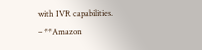with IVR capabilities.
– **Amazon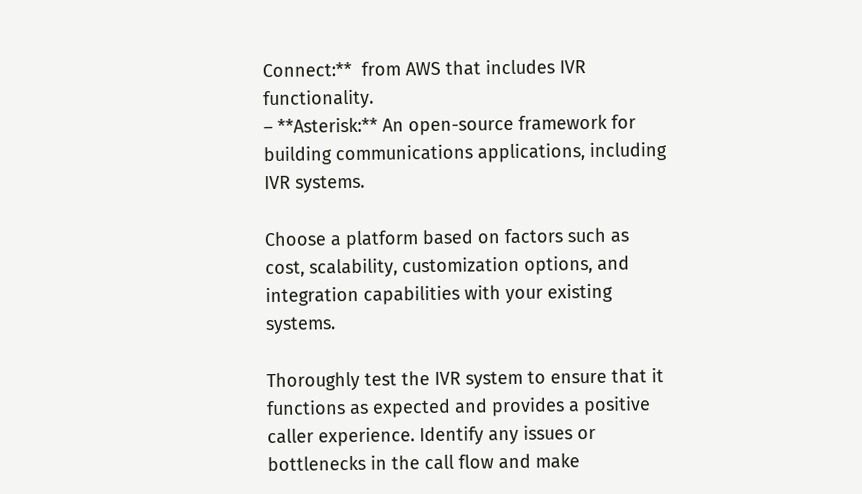Connect:**  from AWS that includes IVR functionality.
– **Asterisk:** An open-source framework for building communications applications, including IVR systems.

Choose a platform based on factors such as cost, scalability, customization options, and integration capabilities with your existing systems.

Thoroughly test the IVR system to ensure that it functions as expected and provides a positive caller experience. Identify any issues or bottlenecks in the call flow and make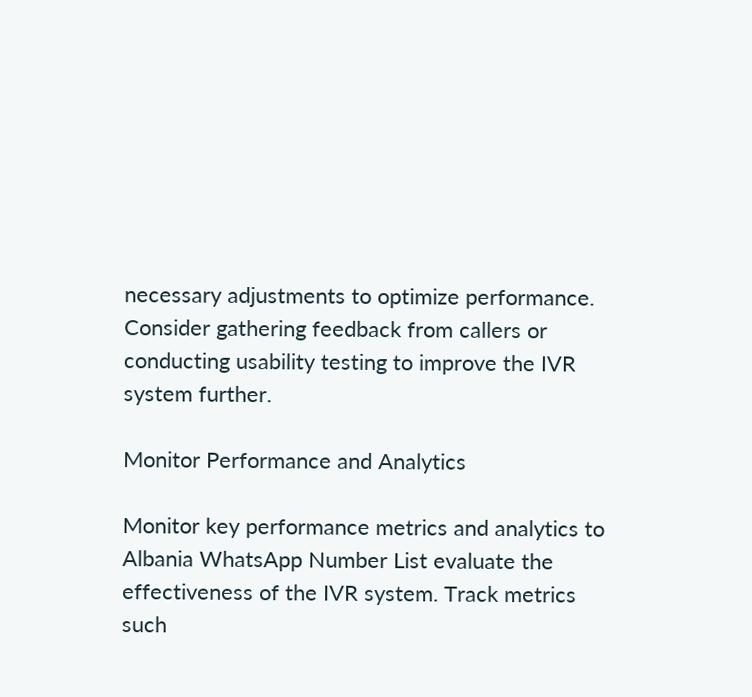necessary adjustments to optimize performance. Consider gathering feedback from callers or conducting usability testing to improve the IVR system further.

Monitor Performance and Analytics

Monitor key performance metrics and analytics to Albania WhatsApp Number List evaluate the effectiveness of the IVR system. Track metrics such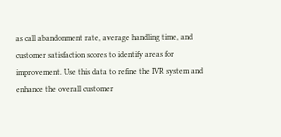as call abandonment rate, average handling time, and customer satisfaction scores to identify areas for improvement. Use this data to refine the IVR system and enhance the overall customer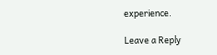experience.

Leave a Reply